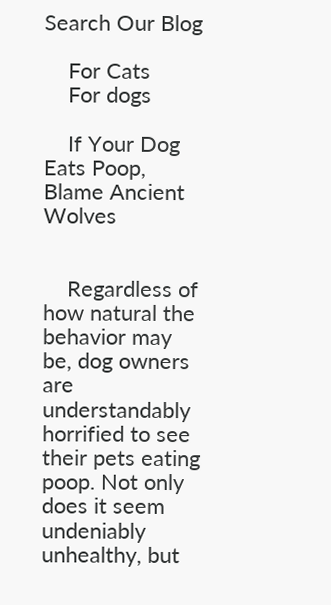Search Our Blog

    For Cats
    For dogs

    If Your Dog Eats Poop, Blame Ancient Wolves


    Regardless of how natural the behavior may be, dog owners are understandably horrified to see their pets eating poop. Not only does it seem undeniably unhealthy, but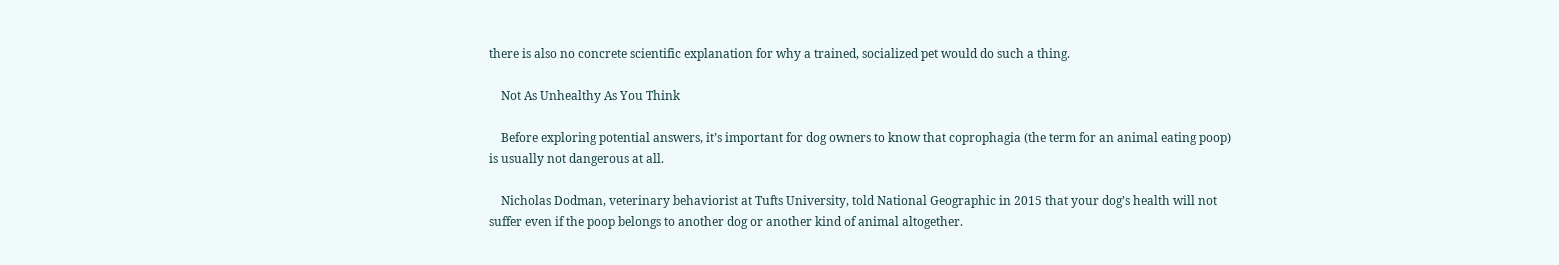there is also no concrete scientific explanation for why a trained, socialized pet would do such a thing.

    Not As Unhealthy As You Think

    Before exploring potential answers, it’s important for dog owners to know that coprophagia (the term for an animal eating poop) is usually not dangerous at all.

    Nicholas Dodman, veterinary behaviorist at Tufts University, told National Geographic in 2015 that your dog’s health will not suffer even if the poop belongs to another dog or another kind of animal altogether.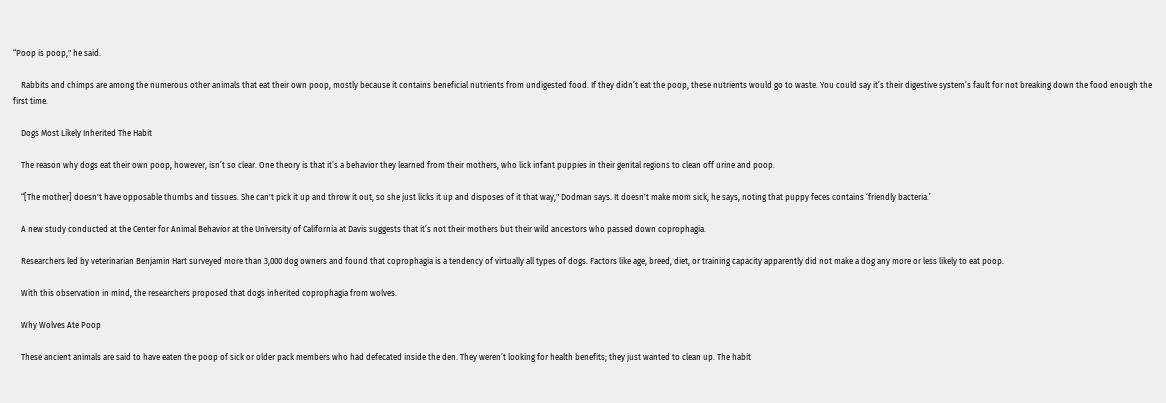“Poop is poop," he said.

    Rabbits and chimps are among the numerous other animals that eat their own poop, mostly because it contains beneficial nutrients from undigested food. If they didn’t eat the poop, these nutrients would go to waste. You could say it’s their digestive system’s fault for not breaking down the food enough the first time.

    Dogs Most Likely Inherited The Habit

    The reason why dogs eat their own poop, however, isn’t so clear. One theory is that it’s a behavior they learned from their mothers, who lick infant puppies in their genital regions to clean off urine and poop.

    “[The mother] doesn't have opposable thumbs and tissues. She can't pick it up and throw it out, so she just licks it up and disposes of it that way," Dodman says. It doesn't make mom sick, he says, noting that puppy feces contains ‘friendly bacteria.’

    A new study conducted at the Center for Animal Behavior at the University of California at Davis suggests that it’s not their mothers but their wild ancestors who passed down coprophagia.

    Researchers led by veterinarian Benjamin Hart surveyed more than 3,000 dog owners and found that coprophagia is a tendency of virtually all types of dogs. Factors like age, breed, diet, or training capacity apparently did not make a dog any more or less likely to eat poop.

    With this observation in mind, the researchers proposed that dogs inherited coprophagia from wolves.

    Why Wolves Ate Poop

    These ancient animals are said to have eaten the poop of sick or older pack members who had defecated inside the den. They weren’t looking for health benefits; they just wanted to clean up. The habit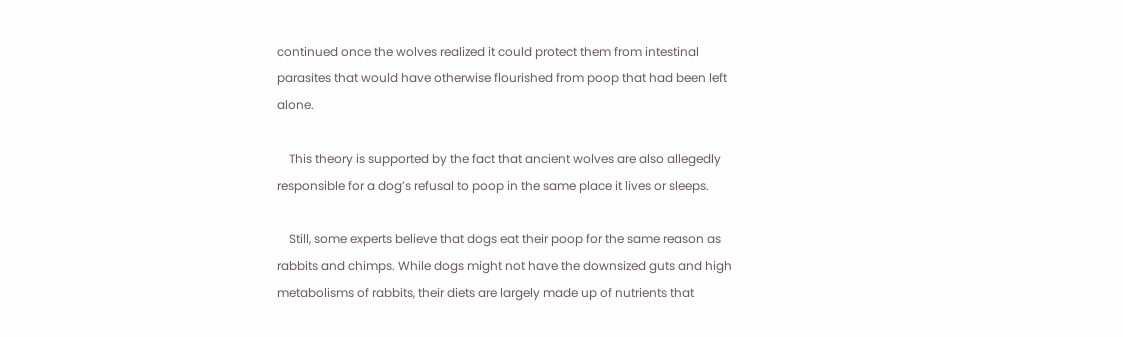continued once the wolves realized it could protect them from intestinal parasites that would have otherwise flourished from poop that had been left alone.

    This theory is supported by the fact that ancient wolves are also allegedly responsible for a dog’s refusal to poop in the same place it lives or sleeps.

    Still, some experts believe that dogs eat their poop for the same reason as rabbits and chimps. While dogs might not have the downsized guts and high metabolisms of rabbits, their diets are largely made up of nutrients that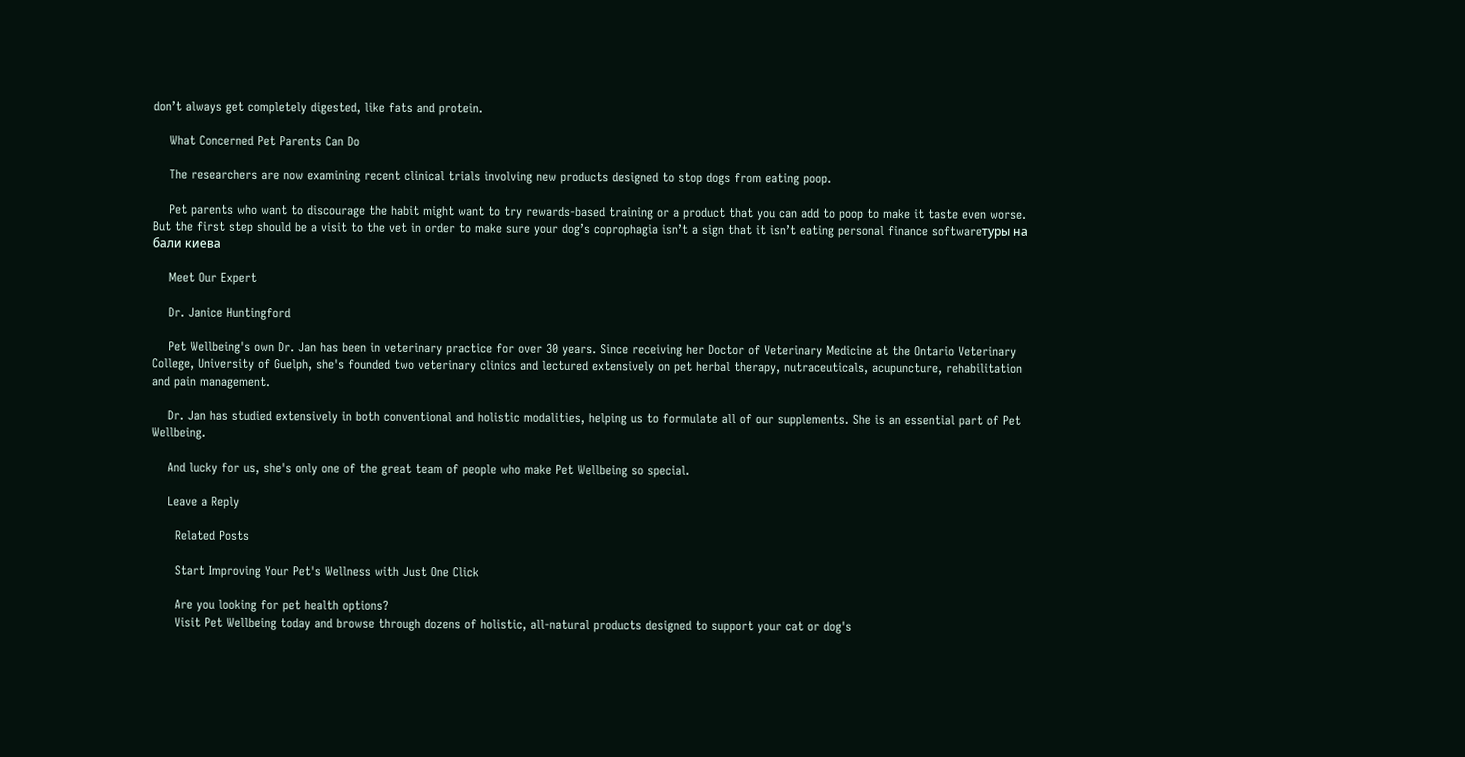don’t always get completely digested, like fats and protein.

    What Concerned Pet Parents Can Do

    The researchers are now examining recent clinical trials involving new products designed to stop dogs from eating poop.

    Pet parents who want to discourage the habit might want to try rewards-based training or a product that you can add to poop to make it taste even worse. But the first step should be a visit to the vet in order to make sure your dog’s coprophagia isn’t a sign that it isn’t eating personal finance softwareтуры на бали киева

    Meet Our Expert

    Dr. Janice Huntingford

    Pet Wellbeing's own Dr. Jan has been in veterinary practice for over 30 years. Since receiving her Doctor of Veterinary Medicine at the Ontario Veterinary College, University of Guelph, she's founded two veterinary clinics and lectured extensively on pet herbal therapy, nutraceuticals, acupuncture, rehabilitation and pain management.

    Dr. Jan has studied extensively in both conventional and holistic modalities, helping us to formulate all of our supplements. She is an essential part of Pet Wellbeing.

    And lucky for us, she's only one of the great team of people who make Pet Wellbeing so special.

    Leave a Reply

      Related Posts

      Start Improving Your Pet's Wellness with Just One Click

      Are you looking for pet health options?
      Visit Pet Wellbeing today and browse through dozens of holistic, all-natural products designed to support your cat or dog's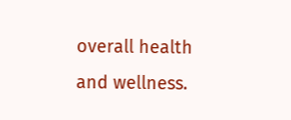overall health and wellness.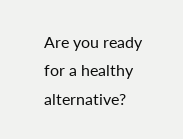Are you ready for a healthy alternative?